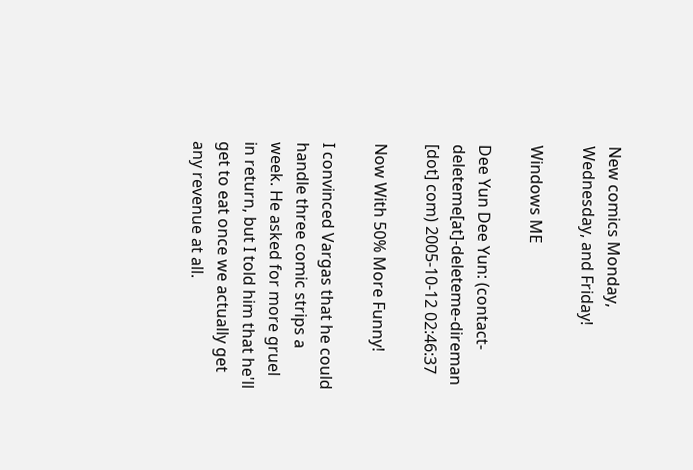New comics Monday, Wednesday, and Friday!

Windows ME

Dee Yun Dee Yun: (contact-deleteme[at]-deleteme-direman [dot] com) 2005-10-12 02:46:37

Now With 50% More Funny!

I convinced Vargas that he could handle three comic strips a week. He asked for more gruel in return, but I told him that he'll get to eat once we actually get any revenue at all.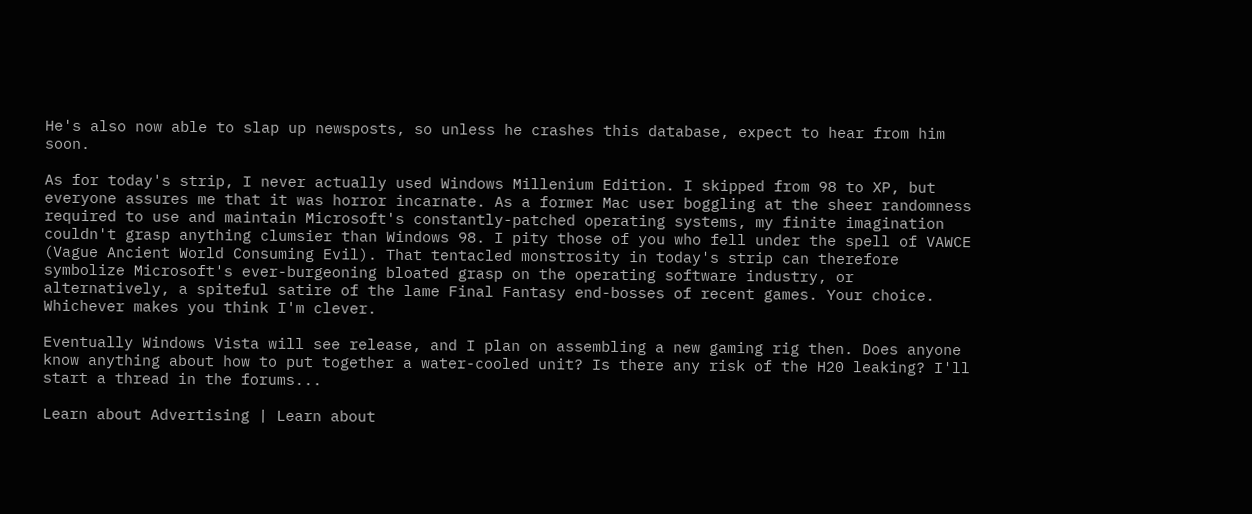He's also now able to slap up newsposts, so unless he crashes this database, expect to hear from him soon.

As for today's strip, I never actually used Windows Millenium Edition. I skipped from 98 to XP, but everyone assures me that it was horror incarnate. As a former Mac user boggling at the sheer randomness required to use and maintain Microsoft's constantly-patched operating systems, my finite imagination couldn't grasp anything clumsier than Windows 98. I pity those of you who fell under the spell of VAWCE (Vague Ancient World Consuming Evil). That tentacled monstrosity in today's strip can therefore symbolize Microsoft's ever-burgeoning bloated grasp on the operating software industry, or alternatively, a spiteful satire of the lame Final Fantasy end-bosses of recent games. Your choice. Whichever makes you think I'm clever.

Eventually Windows Vista will see release, and I plan on assembling a new gaming rig then. Does anyone know anything about how to put together a water-cooled unit? Is there any risk of the H20 leaking? I'll start a thread in the forums...

Learn about Advertising | Learn about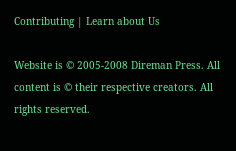Contributing | Learn about Us

Website is © 2005-2008 Direman Press. All content is © their respective creators. All rights reserved.